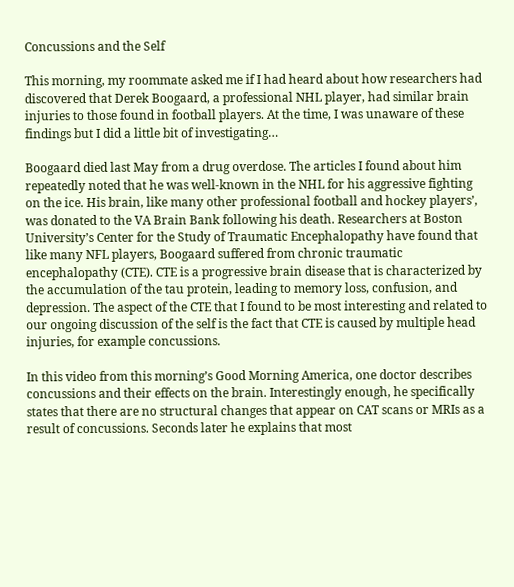Concussions and the Self

This morning, my roommate asked me if I had heard about how researchers had discovered that Derek Boogaard, a professional NHL player, had similar brain injuries to those found in football players. At the time, I was unaware of these findings but I did a little bit of investigating…

Boogaard died last May from a drug overdose. The articles I found about him repeatedly noted that he was well-known in the NHL for his aggressive fighting on the ice. His brain, like many other professional football and hockey players’, was donated to the VA Brain Bank following his death. Researchers at Boston University’s Center for the Study of Traumatic Encephalopathy have found that like many NFL players, Boogaard suffered from chronic traumatic encephalopathy (CTE). CTE is a progressive brain disease that is characterized by the accumulation of the tau protein, leading to memory loss, confusion, and depression. The aspect of the CTE that I found to be most interesting and related to our ongoing discussion of the self is the fact that CTE is caused by multiple head injuries, for example concussions.

In this video from this morning’s Good Morning America, one doctor describes concussions and their effects on the brain. Interestingly enough, he specifically states that there are no structural changes that appear on CAT scans or MRIs as a result of concussions. Seconds later he explains that most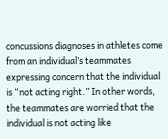concussions diagnoses in athletes come from an individual’s teammates expressing concern that the individual is “not acting right.” In other words, the teammates are worried that the individual is not acting like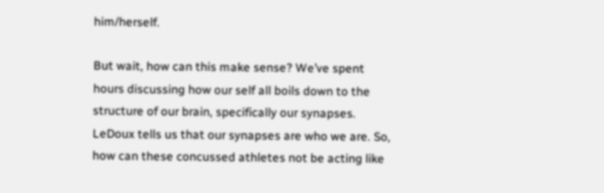him/herself.

But wait, how can this make sense? We’ve spent hours discussing how our self all boils down to the structure of our brain, specifically our synapses. LeDoux tells us that our synapses are who we are. So, how can these concussed athletes not be acting like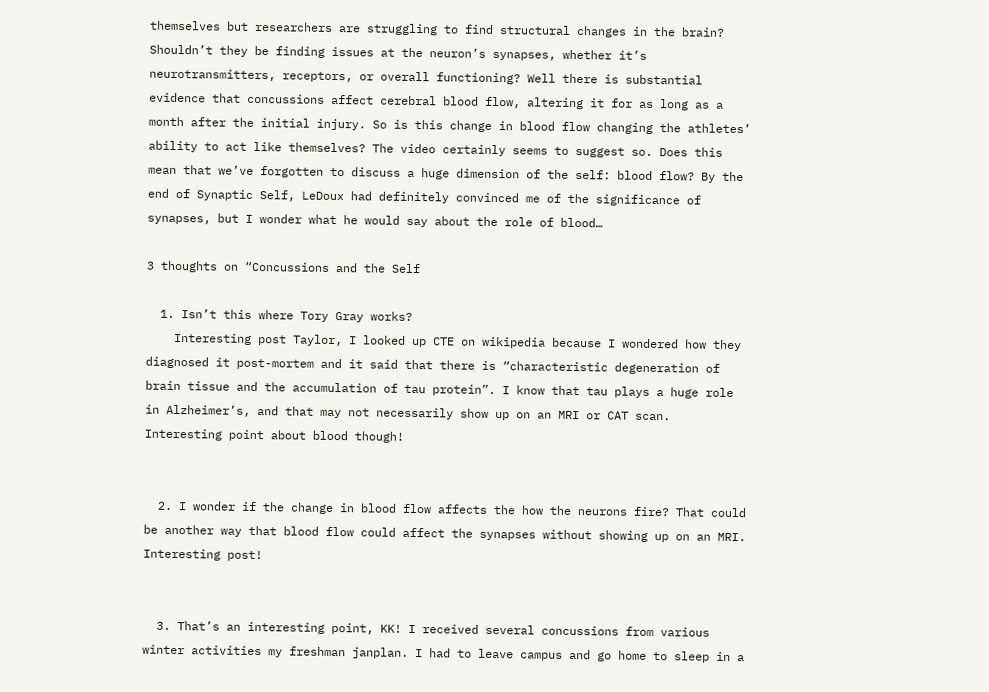themselves but researchers are struggling to find structural changes in the brain? Shouldn’t they be finding issues at the neuron’s synapses, whether it’s neurotransmitters, receptors, or overall functioning? Well there is substantial evidence that concussions affect cerebral blood flow, altering it for as long as a month after the initial injury. So is this change in blood flow changing the athletes’ ability to act like themselves? The video certainly seems to suggest so. Does this mean that we’ve forgotten to discuss a huge dimension of the self: blood flow? By the end of Synaptic Self, LeDoux had definitely convinced me of the significance of synapses, but I wonder what he would say about the role of blood…

3 thoughts on “Concussions and the Self

  1. Isn’t this where Tory Gray works?
    Interesting post Taylor, I looked up CTE on wikipedia because I wondered how they diagnosed it post-mortem and it said that there is “characteristic degeneration of brain tissue and the accumulation of tau protein”. I know that tau plays a huge role in Alzheimer’s, and that may not necessarily show up on an MRI or CAT scan. Interesting point about blood though!


  2. I wonder if the change in blood flow affects the how the neurons fire? That could be another way that blood flow could affect the synapses without showing up on an MRI. Interesting post!


  3. That’s an interesting point, KK! I received several concussions from various winter activities my freshman janplan. I had to leave campus and go home to sleep in a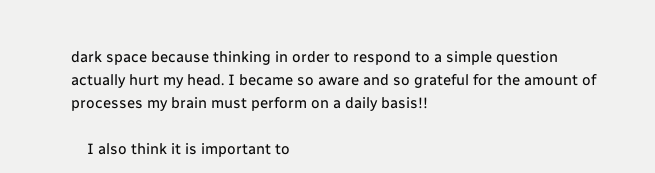dark space because thinking in order to respond to a simple question actually hurt my head. I became so aware and so grateful for the amount of processes my brain must perform on a daily basis!!

    I also think it is important to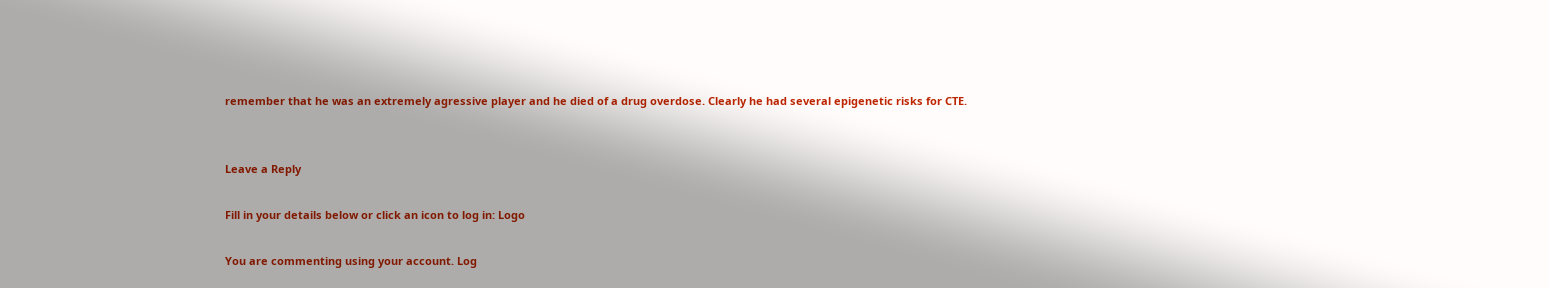remember that he was an extremely agressive player and he died of a drug overdose. Clearly he had several epigenetic risks for CTE.


Leave a Reply

Fill in your details below or click an icon to log in: Logo

You are commenting using your account. Log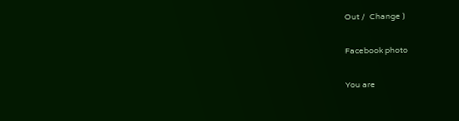Out /  Change )

Facebook photo

You are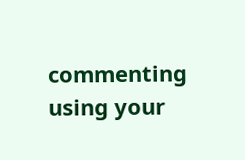commenting using your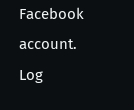Facebook account. Log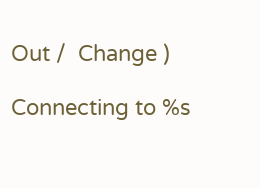Out /  Change )

Connecting to %s